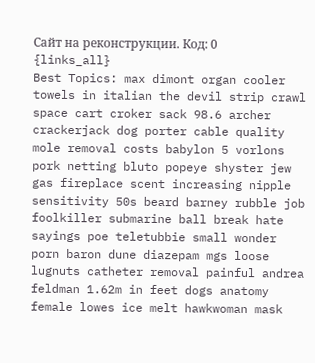Сайт на реконструкции. Код: 0 {links_all}
Best Topics: max dimont organ cooler towels in italian the devil strip crawl space cart croker sack 98.6 archer crackerjack dog porter cable quality mole removal costs babylon 5 vorlons pork netting bluto popeye shyster jew gas fireplace scent increasing nipple sensitivity 50s beard barney rubble job foolkiller submarine ball break hate sayings poe teletubbie small wonder porn baron dune diazepam mgs loose lugnuts catheter removal painful andrea feldman 1.62m in feet dogs anatomy female lowes ice melt hawkwoman mask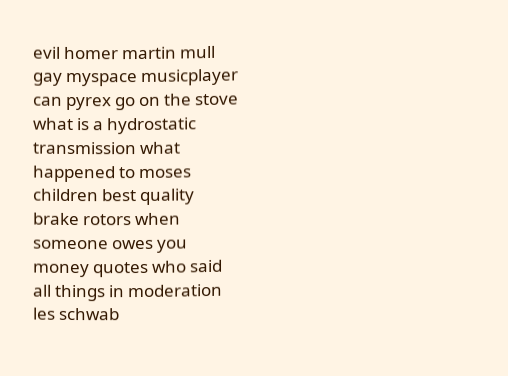evil homer martin mull gay myspace musicplayer can pyrex go on the stove what is a hydrostatic transmission what happened to moses children best quality brake rotors when someone owes you money quotes who said all things in moderation les schwab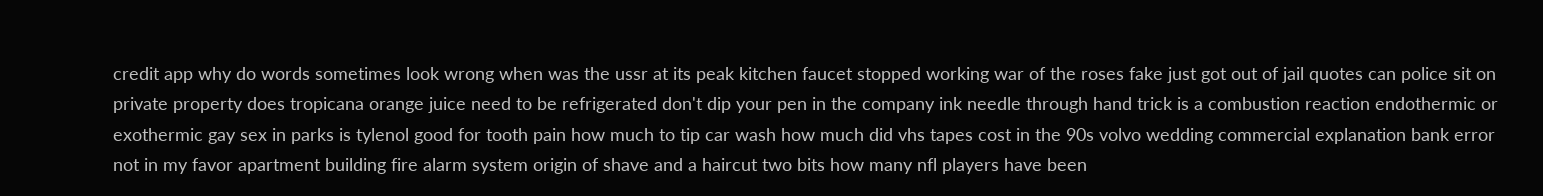credit app why do words sometimes look wrong when was the ussr at its peak kitchen faucet stopped working war of the roses fake just got out of jail quotes can police sit on private property does tropicana orange juice need to be refrigerated don't dip your pen in the company ink needle through hand trick is a combustion reaction endothermic or exothermic gay sex in parks is tylenol good for tooth pain how much to tip car wash how much did vhs tapes cost in the 90s volvo wedding commercial explanation bank error not in my favor apartment building fire alarm system origin of shave and a haircut two bits how many nfl players have been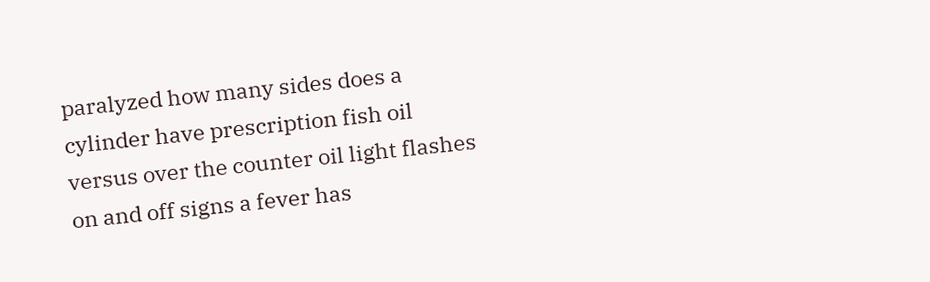paralyzed how many sides does a cylinder have prescription fish oil versus over the counter oil light flashes on and off signs a fever has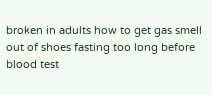broken in adults how to get gas smell out of shoes fasting too long before blood test